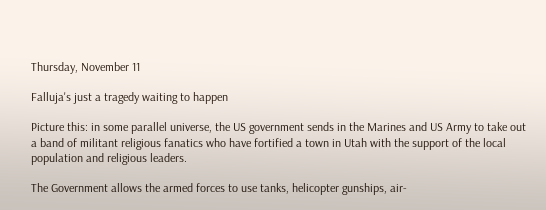Thursday, November 11

Falluja's just a tragedy waiting to happen

Picture this: in some parallel universe, the US government sends in the Marines and US Army to take out a band of militant religious fanatics who have fortified a town in Utah with the support of the local population and religious leaders.

The Government allows the armed forces to use tanks, helicopter gunships, air-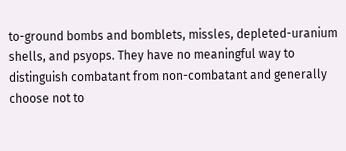to-ground bombs and bomblets, missles, depleted-uranium shells, and psyops. They have no meaningful way to distinguish combatant from non-combatant and generally choose not to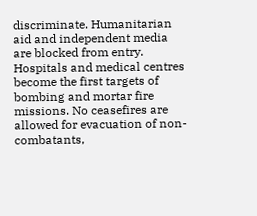discriminate. Humanitarian aid and independent media are blocked from entry. Hospitals and medical centres become the first targets of bombing and mortar fire missions. No ceasefires are allowed for evacuation of non-combatants,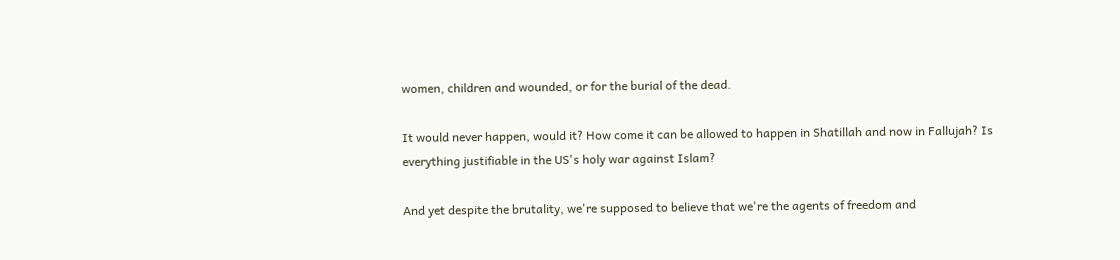women, children and wounded, or for the burial of the dead.

It would never happen, would it? How come it can be allowed to happen in Shatillah and now in Fallujah? Is everything justifiable in the US's holy war against Islam?

And yet despite the brutality, we're supposed to believe that we're the agents of freedom and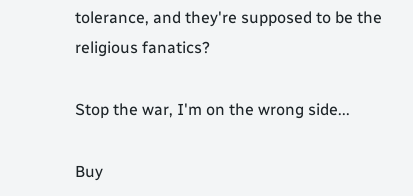tolerance, and they're supposed to be the religious fanatics?

Stop the war, I'm on the wrong side...

Buy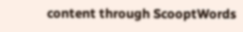content through ScooptWords